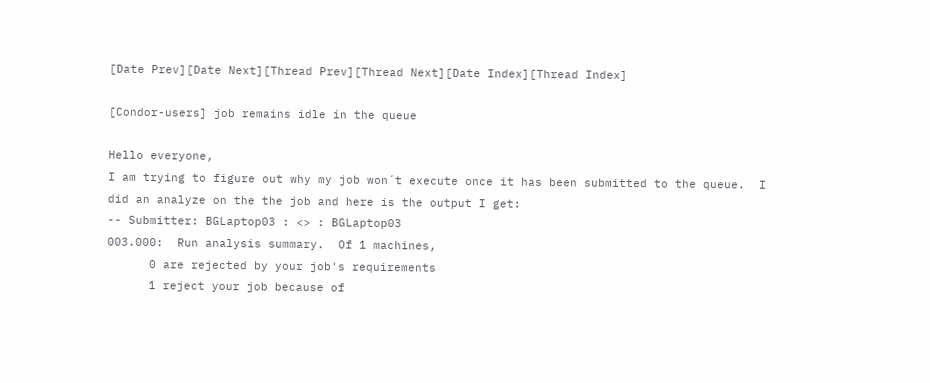[Date Prev][Date Next][Thread Prev][Thread Next][Date Index][Thread Index]

[Condor-users] job remains idle in the queue

Hello everyone,
I am trying to figure out why my job won´t execute once it has been submitted to the queue.  I did an analyze on the the job and here is the output I get:
-- Submitter: BGLaptop03 : <> : BGLaptop03
003.000:  Run analysis summary.  Of 1 machines,
      0 are rejected by your job's requirements
      1 reject your job because of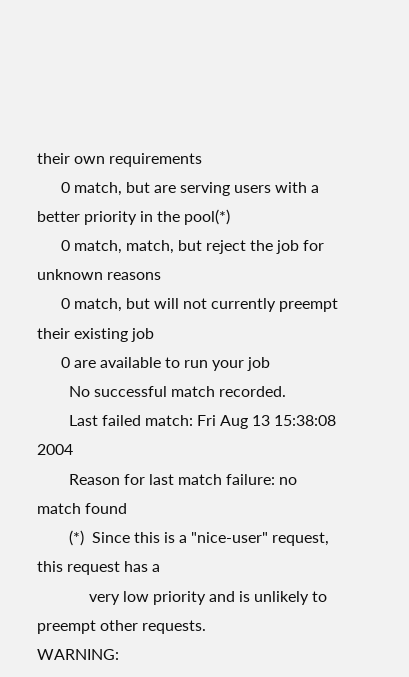their own requirements
      0 match, but are serving users with a better priority in the pool(*)
      0 match, match, but reject the job for unknown reasons
      0 match, but will not currently preempt their existing job
      0 are available to run your job
        No successful match recorded.
        Last failed match: Fri Aug 13 15:38:08 2004
        Reason for last match failure: no match found
        (*)  Since this is a "nice-user" request, this request has a
             very low priority and is unlikely to preempt other requests.
WARNING: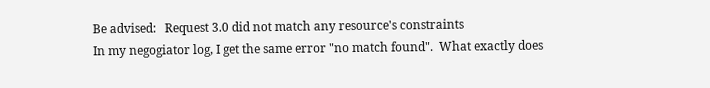Be advised:   Request 3.0 did not match any resource's constraints
In my negogiator log, I get the same error "no match found".  What exactly does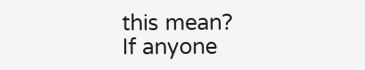this mean?
If anyone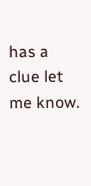has a clue let me know.